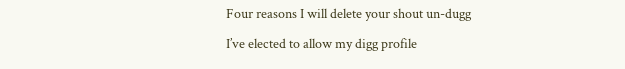Four reasons I will delete your shout un-dugg

I’ve elected to allow my digg profile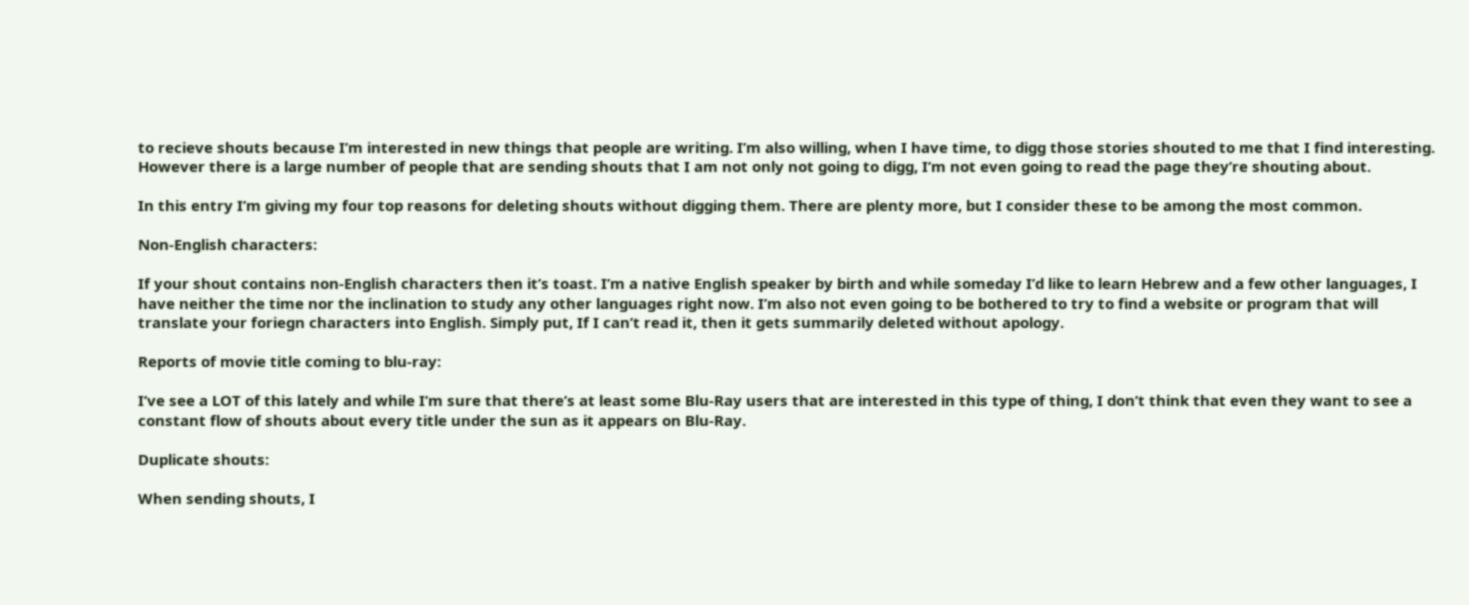to recieve shouts because I’m interested in new things that people are writing. I’m also willing, when I have time, to digg those stories shouted to me that I find interesting. However there is a large number of people that are sending shouts that I am not only not going to digg, I’m not even going to read the page they’re shouting about.

In this entry I’m giving my four top reasons for deleting shouts without digging them. There are plenty more, but I consider these to be among the most common.

Non-English characters:

If your shout contains non-English characters then it’s toast. I’m a native English speaker by birth and while someday I’d like to learn Hebrew and a few other languages, I have neither the time nor the inclination to study any other languages right now. I’m also not even going to be bothered to try to find a website or program that will translate your foriegn characters into English. Simply put, If I can’t read it, then it gets summarily deleted without apology.

Reports of movie title coming to blu-ray:

I’ve see a LOT of this lately and while I’m sure that there’s at least some Blu-Ray users that are interested in this type of thing, I don’t think that even they want to see a constant flow of shouts about every title under the sun as it appears on Blu-Ray.

Duplicate shouts:

When sending shouts, I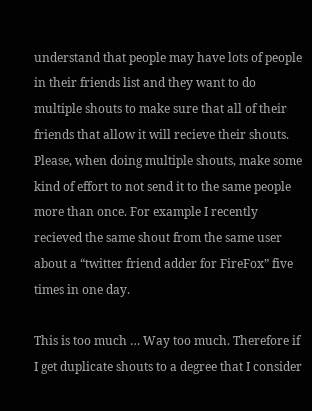understand that people may have lots of people in their friends list and they want to do multiple shouts to make sure that all of their friends that allow it will recieve their shouts. Please, when doing multiple shouts, make some kind of effort to not send it to the same people more than once. For example I recently recieved the same shout from the same user about a “twitter friend adder for FireFox” five times in one day.

This is too much … Way too much. Therefore if I get duplicate shouts to a degree that I consider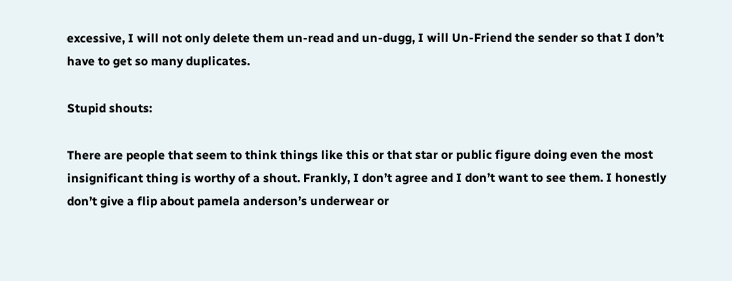excessive, I will not only delete them un-read and un-dugg, I will Un-Friend the sender so that I don’t have to get so many duplicates.

Stupid shouts:

There are people that seem to think things like this or that star or public figure doing even the most insignificant thing is worthy of a shout. Frankly, I don’t agree and I don’t want to see them. I honestly don’t give a flip about pamela anderson’s underwear or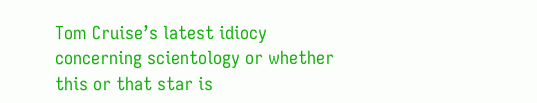Tom Cruise’s latest idiocy concerning scientology or whether this or that star is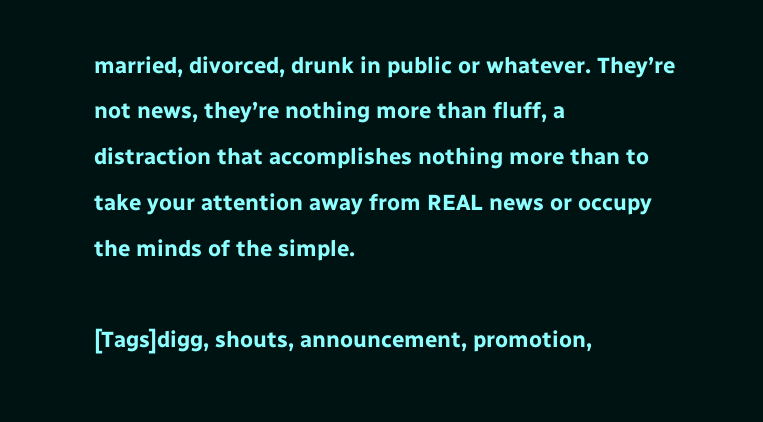married, divorced, drunk in public or whatever. They’re not news, they’re nothing more than fluff, a distraction that accomplishes nothing more than to take your attention away from REAL news or occupy the minds of the simple.

[Tags]digg, shouts, announcement, promotion,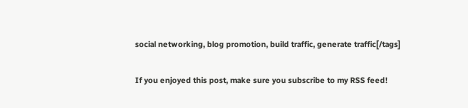social networking, blog promotion, build traffic, generate traffic[/tags]

If you enjoyed this post, make sure you subscribe to my RSS feed!